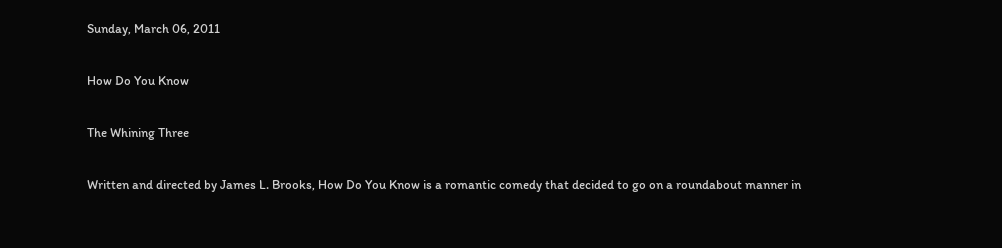Sunday, March 06, 2011

How Do You Know

The Whining Three

Written and directed by James L. Brooks, How Do You Know is a romantic comedy that decided to go on a roundabout manner in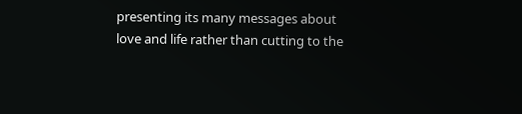presenting its many messages about love and life rather than cutting to the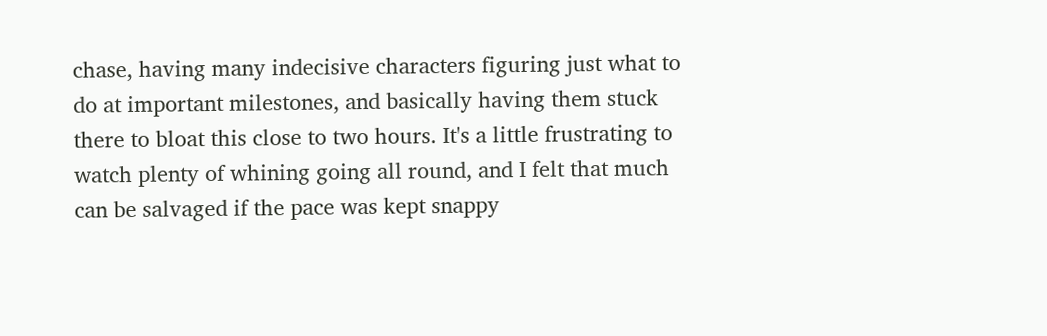chase, having many indecisive characters figuring just what to do at important milestones, and basically having them stuck there to bloat this close to two hours. It's a little frustrating to watch plenty of whining going all round, and I felt that much can be salvaged if the pace was kept snappy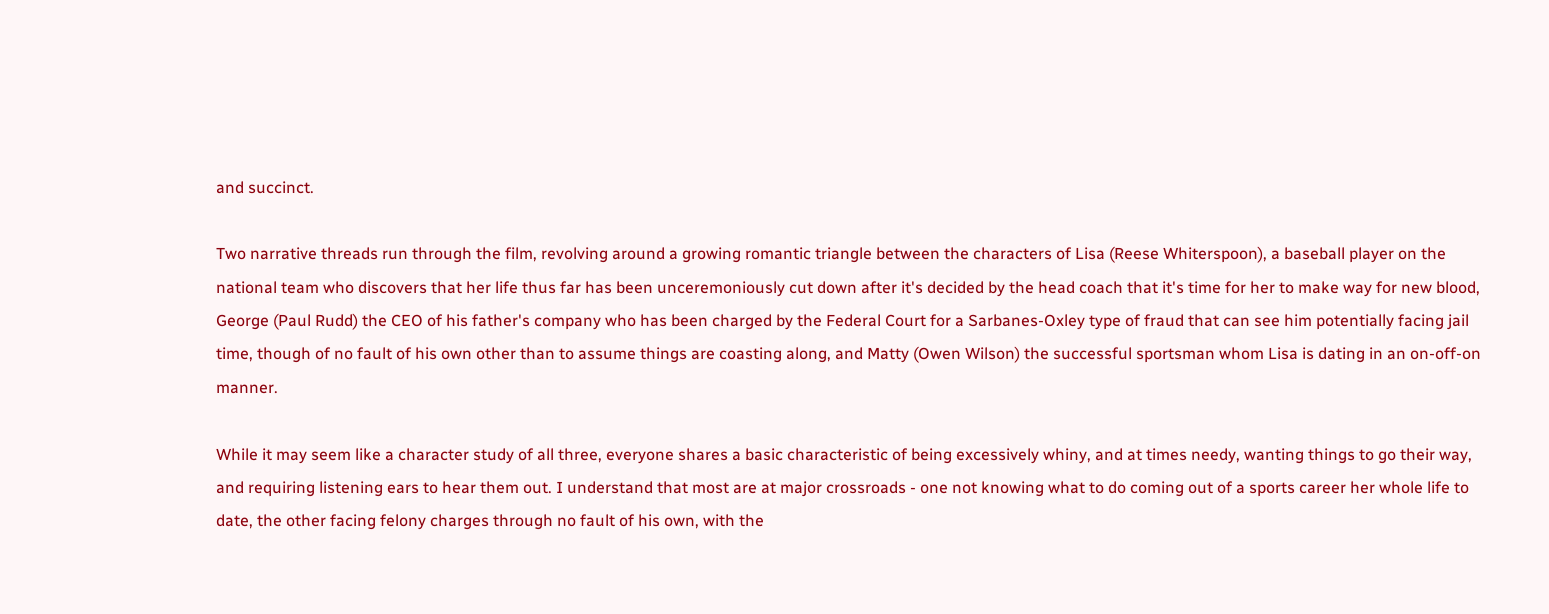and succinct.

Two narrative threads run through the film, revolving around a growing romantic triangle between the characters of Lisa (Reese Whiterspoon), a baseball player on the national team who discovers that her life thus far has been unceremoniously cut down after it's decided by the head coach that it's time for her to make way for new blood, George (Paul Rudd) the CEO of his father's company who has been charged by the Federal Court for a Sarbanes-Oxley type of fraud that can see him potentially facing jail time, though of no fault of his own other than to assume things are coasting along, and Matty (Owen Wilson) the successful sportsman whom Lisa is dating in an on-off-on manner.

While it may seem like a character study of all three, everyone shares a basic characteristic of being excessively whiny, and at times needy, wanting things to go their way, and requiring listening ears to hear them out. I understand that most are at major crossroads - one not knowing what to do coming out of a sports career her whole life to date, the other facing felony charges through no fault of his own, with the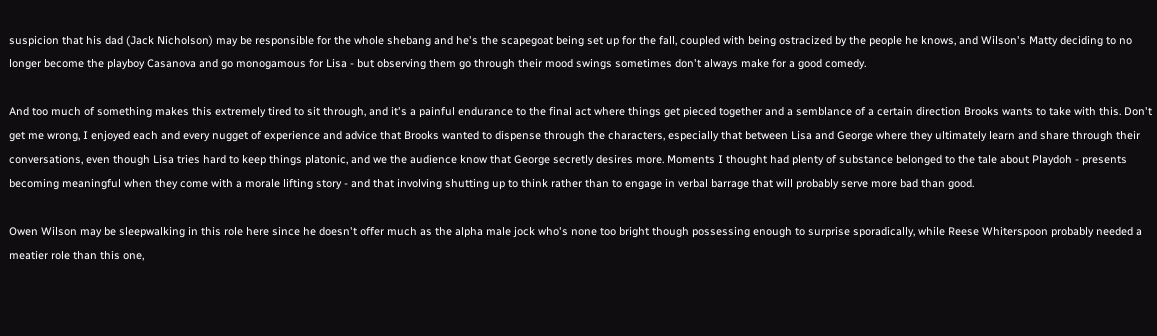suspicion that his dad (Jack Nicholson) may be responsible for the whole shebang and he's the scapegoat being set up for the fall, coupled with being ostracized by the people he knows, and Wilson's Matty deciding to no longer become the playboy Casanova and go monogamous for Lisa - but observing them go through their mood swings sometimes don't always make for a good comedy.

And too much of something makes this extremely tired to sit through, and it's a painful endurance to the final act where things get pieced together and a semblance of a certain direction Brooks wants to take with this. Don't get me wrong, I enjoyed each and every nugget of experience and advice that Brooks wanted to dispense through the characters, especially that between Lisa and George where they ultimately learn and share through their conversations, even though Lisa tries hard to keep things platonic, and we the audience know that George secretly desires more. Moments I thought had plenty of substance belonged to the tale about Playdoh - presents becoming meaningful when they come with a morale lifting story - and that involving shutting up to think rather than to engage in verbal barrage that will probably serve more bad than good.

Owen Wilson may be sleepwalking in this role here since he doesn't offer much as the alpha male jock who's none too bright though possessing enough to surprise sporadically, while Reese Whiterspoon probably needed a meatier role than this one,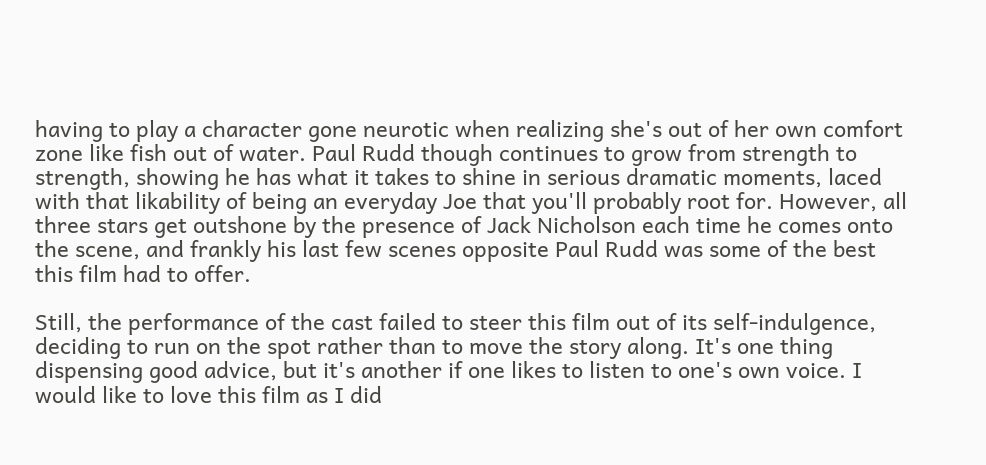having to play a character gone neurotic when realizing she's out of her own comfort zone like fish out of water. Paul Rudd though continues to grow from strength to strength, showing he has what it takes to shine in serious dramatic moments, laced with that likability of being an everyday Joe that you'll probably root for. However, all three stars get outshone by the presence of Jack Nicholson each time he comes onto the scene, and frankly his last few scenes opposite Paul Rudd was some of the best this film had to offer.

Still, the performance of the cast failed to steer this film out of its self-indulgence, deciding to run on the spot rather than to move the story along. It's one thing dispensing good advice, but it's another if one likes to listen to one's own voice. I would like to love this film as I did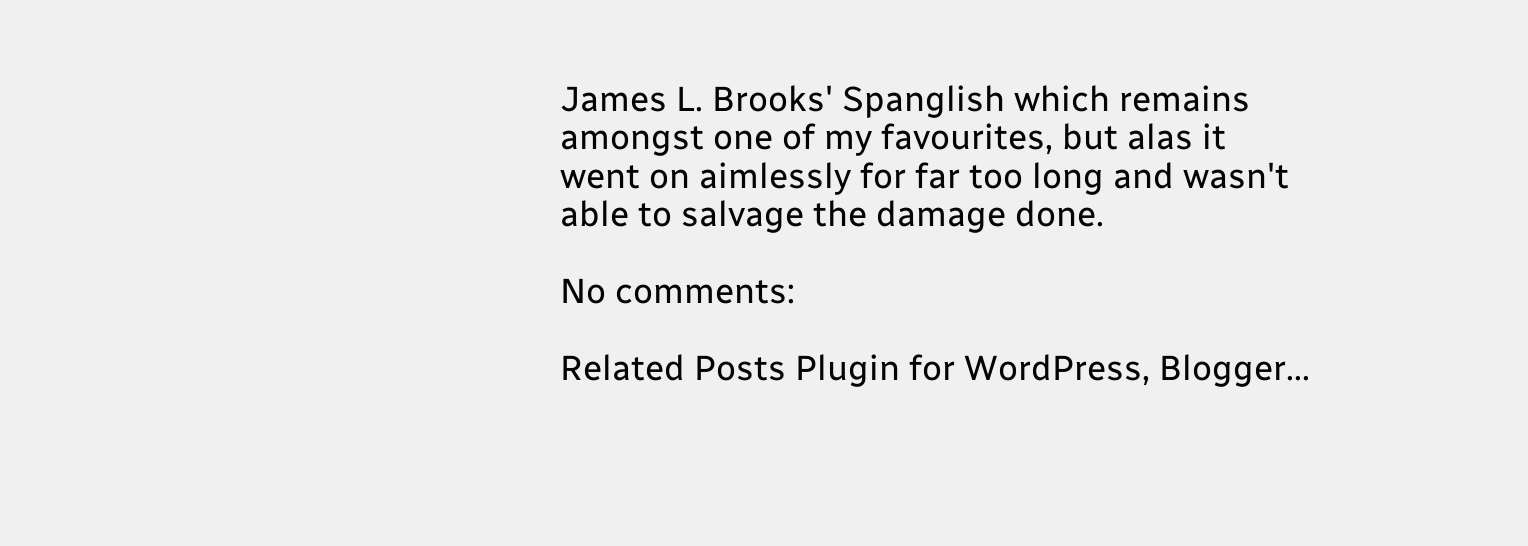James L. Brooks' Spanglish which remains amongst one of my favourites, but alas it went on aimlessly for far too long and wasn't able to salvage the damage done.

No comments:

Related Posts Plugin for WordPress, Blogger...